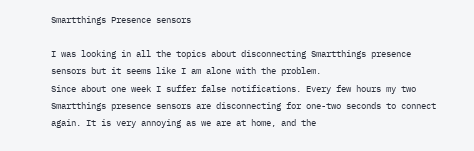Smartthings Presence sensors

I was looking in all the topics about disconnecting Smartthings presence sensors but it seems like I am alone with the problem.
Since about one week I suffer false notifications. Every few hours my two Smartthings presence sensors are disconnecting for one-two seconds to connect again. It is very annoying as we are at home, and the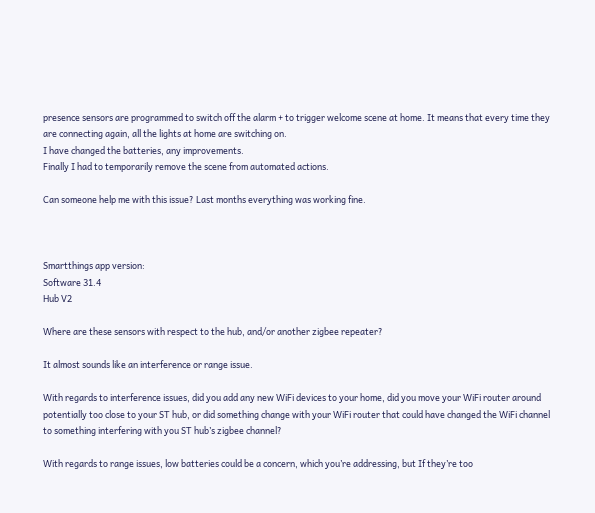presence sensors are programmed to switch off the alarm + to trigger welcome scene at home. It means that every time they are connecting again, all the lights at home are switching on.
I have changed the batteries, any improvements.
Finally I had to temporarily remove the scene from automated actions.

Can someone help me with this issue? Last months everything was working fine.



Smartthings app version:
Software 31.4
Hub V2

Where are these sensors with respect to the hub, and/or another zigbee repeater?

It almost sounds like an interference or range issue.

With regards to interference issues, did you add any new WiFi devices to your home, did you move your WiFi router around potentially too close to your ST hub, or did something change with your WiFi router that could have changed the WiFi channel to something interfering with you ST hub’s zigbee channel?

With regards to range issues, low batteries could be a concern, which you’re addressing, but If they’re too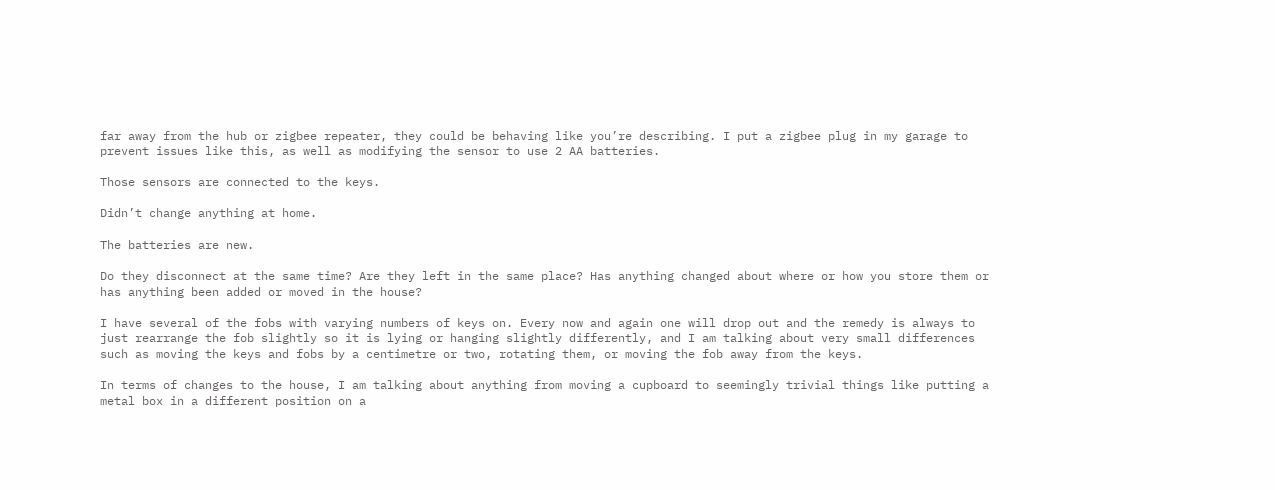far away from the hub or zigbee repeater, they could be behaving like you’re describing. I put a zigbee plug in my garage to prevent issues like this, as well as modifying the sensor to use 2 AA batteries.

Those sensors are connected to the keys.

Didn’t change anything at home.

The batteries are new.

Do they disconnect at the same time? Are they left in the same place? Has anything changed about where or how you store them or has anything been added or moved in the house?

I have several of the fobs with varying numbers of keys on. Every now and again one will drop out and the remedy is always to just rearrange the fob slightly so it is lying or hanging slightly differently, and I am talking about very small differences such as moving the keys and fobs by a centimetre or two, rotating them, or moving the fob away from the keys.

In terms of changes to the house, I am talking about anything from moving a cupboard to seemingly trivial things like putting a metal box in a different position on a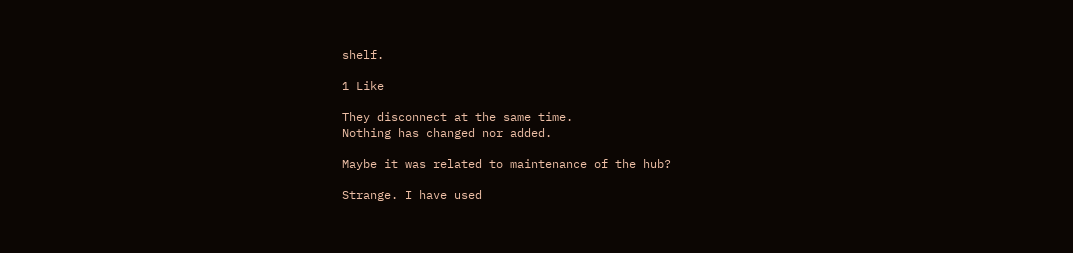shelf.

1 Like

They disconnect at the same time.
Nothing has changed nor added.

Maybe it was related to maintenance of the hub?

Strange. I have used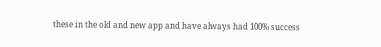these in the old and new app and have always had 100% success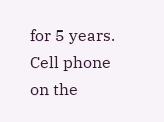for 5 years.
Cell phone on the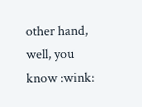other hand, well, you know :wink: